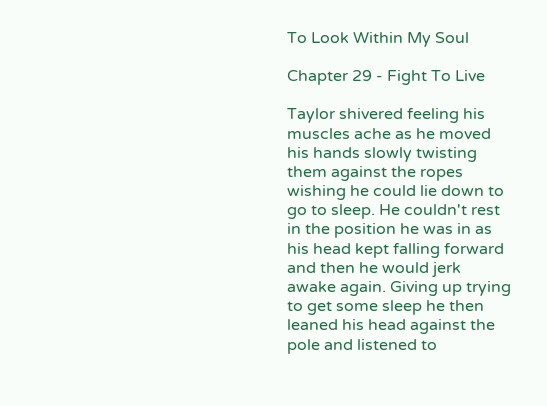To Look Within My Soul

Chapter 29 - Fight To Live

Taylor shivered feeling his muscles ache as he moved his hands slowly twisting them against the ropes wishing he could lie down to go to sleep. He couldn't rest in the position he was in as his head kept falling forward and then he would jerk awake again. Giving up trying to get some sleep he then leaned his head against the pole and listened to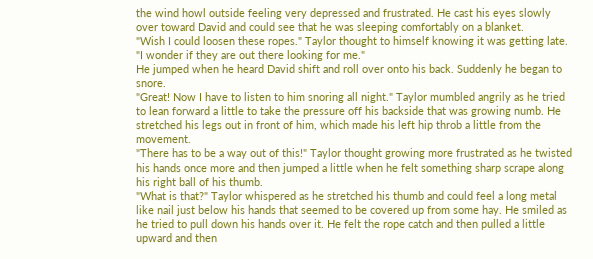the wind howl outside feeling very depressed and frustrated. He cast his eyes slowly over toward David and could see that he was sleeping comfortably on a blanket.
"Wish I could loosen these ropes." Taylor thought to himself knowing it was getting late. "I wonder if they are out there looking for me."
He jumped when he heard David shift and roll over onto his back. Suddenly he began to snore.
"Great! Now I have to listen to him snoring all night." Taylor mumbled angrily as he tried to lean forward a little to take the pressure off his backside that was growing numb. He stretched his legs out in front of him, which made his left hip throb a little from the movement.
"There has to be a way out of this!" Taylor thought growing more frustrated as he twisted his hands once more and then jumped a little when he felt something sharp scrape along his right ball of his thumb.
"What is that?" Taylor whispered as he stretched his thumb and could feel a long metal like nail just below his hands that seemed to be covered up from some hay. He smiled as he tried to pull down his hands over it. He felt the rope catch and then pulled a little upward and then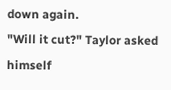down again.
"Will it cut?" Taylor asked himself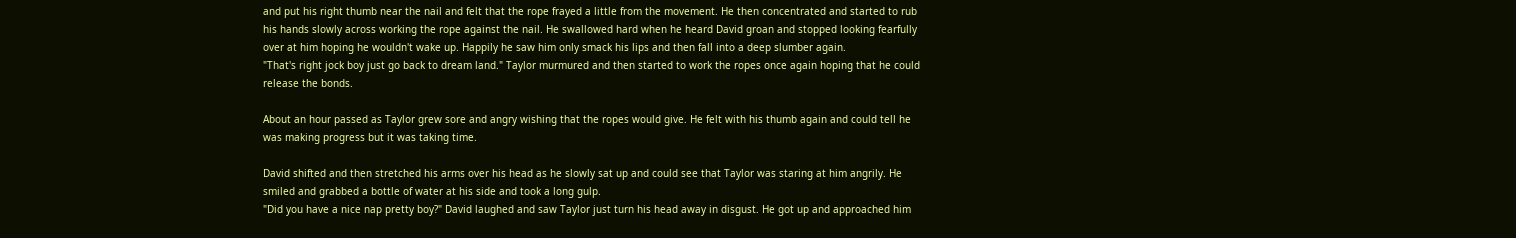and put his right thumb near the nail and felt that the rope frayed a little from the movement. He then concentrated and started to rub his hands slowly across working the rope against the nail. He swallowed hard when he heard David groan and stopped looking fearfully over at him hoping he wouldn't wake up. Happily he saw him only smack his lips and then fall into a deep slumber again.
"That's right jock boy just go back to dream land." Taylor murmured and then started to work the ropes once again hoping that he could release the bonds.

About an hour passed as Taylor grew sore and angry wishing that the ropes would give. He felt with his thumb again and could tell he was making progress but it was taking time.

David shifted and then stretched his arms over his head as he slowly sat up and could see that Taylor was staring at him angrily. He smiled and grabbed a bottle of water at his side and took a long gulp.
"Did you have a nice nap pretty boy?" David laughed and saw Taylor just turn his head away in disgust. He got up and approached him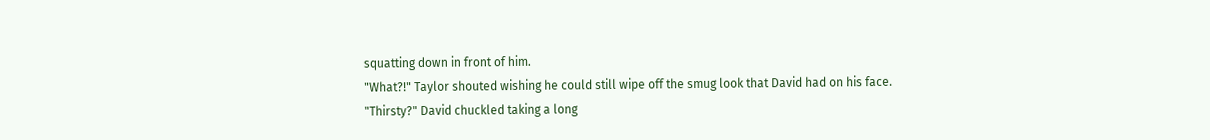squatting down in front of him.
"What?!" Taylor shouted wishing he could still wipe off the smug look that David had on his face.
"Thirsty?" David chuckled taking a long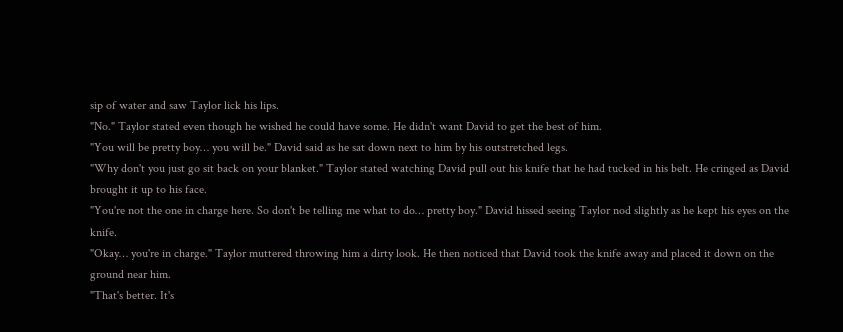sip of water and saw Taylor lick his lips.
"No." Taylor stated even though he wished he could have some. He didn't want David to get the best of him.
"You will be pretty boy… you will be." David said as he sat down next to him by his outstretched legs.
"Why don't you just go sit back on your blanket." Taylor stated watching David pull out his knife that he had tucked in his belt. He cringed as David brought it up to his face.
"You're not the one in charge here. So don't be telling me what to do… pretty boy." David hissed seeing Taylor nod slightly as he kept his eyes on the knife.
"Okay… you're in charge." Taylor muttered throwing him a dirty look. He then noticed that David took the knife away and placed it down on the ground near him.
"That's better. It's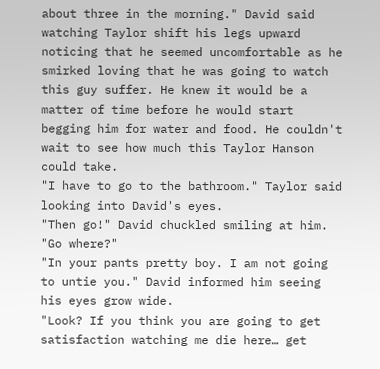about three in the morning." David said watching Taylor shift his legs upward noticing that he seemed uncomfortable as he smirked loving that he was going to watch this guy suffer. He knew it would be a matter of time before he would start begging him for water and food. He couldn't wait to see how much this Taylor Hanson could take.
"I have to go to the bathroom." Taylor said looking into David's eyes.
"Then go!" David chuckled smiling at him.
"Go where?"
"In your pants pretty boy. I am not going to untie you." David informed him seeing his eyes grow wide.
"Look? If you think you are going to get satisfaction watching me die here… get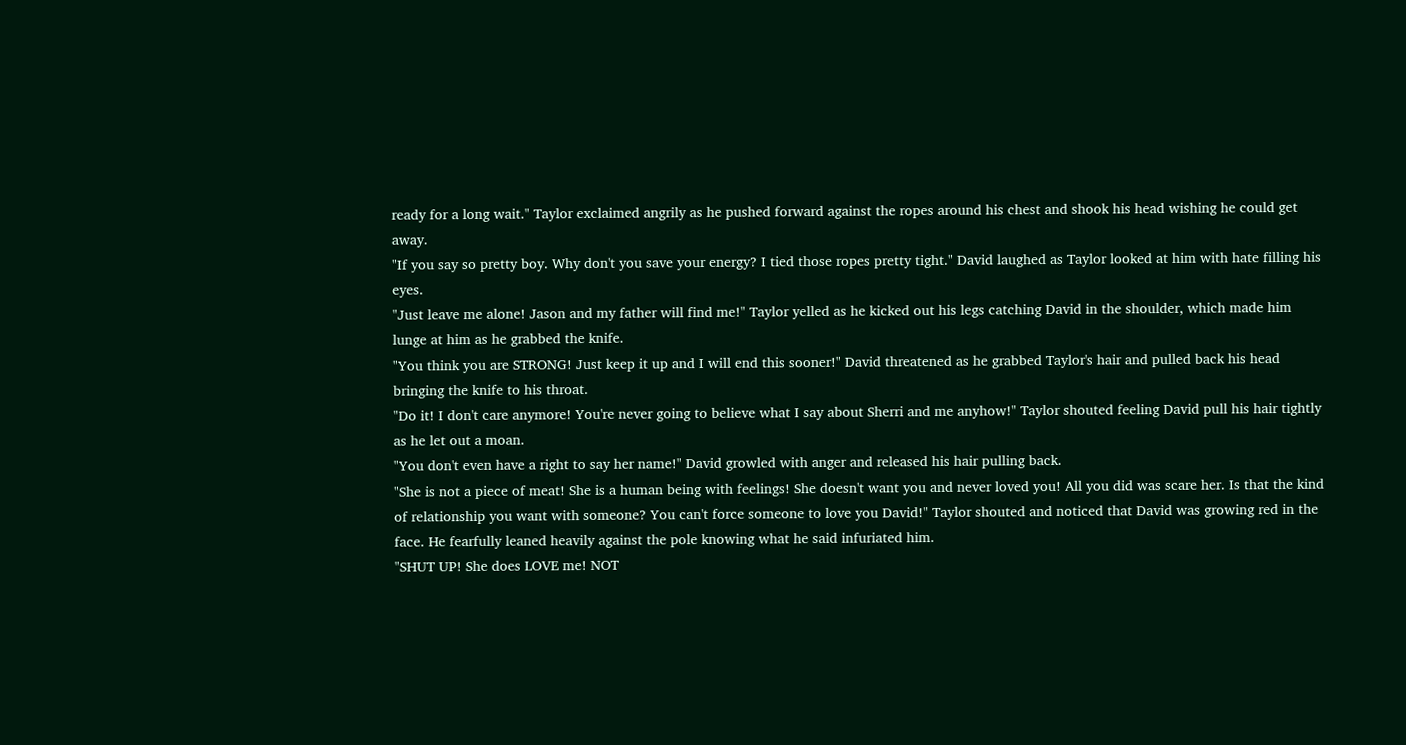ready for a long wait." Taylor exclaimed angrily as he pushed forward against the ropes around his chest and shook his head wishing he could get away.
"If you say so pretty boy. Why don't you save your energy? I tied those ropes pretty tight." David laughed as Taylor looked at him with hate filling his eyes.
"Just leave me alone! Jason and my father will find me!" Taylor yelled as he kicked out his legs catching David in the shoulder, which made him lunge at him as he grabbed the knife.
"You think you are STRONG! Just keep it up and I will end this sooner!" David threatened as he grabbed Taylor's hair and pulled back his head bringing the knife to his throat.
"Do it! I don't care anymore! You're never going to believe what I say about Sherri and me anyhow!" Taylor shouted feeling David pull his hair tightly as he let out a moan.
"You don't even have a right to say her name!" David growled with anger and released his hair pulling back.
"She is not a piece of meat! She is a human being with feelings! She doesn't want you and never loved you! All you did was scare her. Is that the kind of relationship you want with someone? You can't force someone to love you David!" Taylor shouted and noticed that David was growing red in the face. He fearfully leaned heavily against the pole knowing what he said infuriated him.
"SHUT UP! She does LOVE me! NOT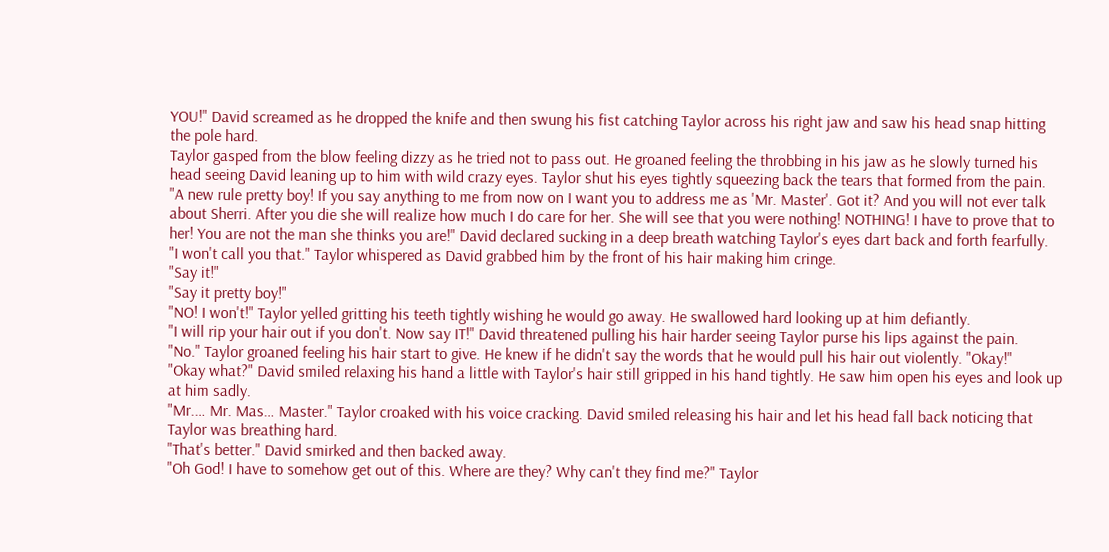YOU!" David screamed as he dropped the knife and then swung his fist catching Taylor across his right jaw and saw his head snap hitting the pole hard.
Taylor gasped from the blow feeling dizzy as he tried not to pass out. He groaned feeling the throbbing in his jaw as he slowly turned his head seeing David leaning up to him with wild crazy eyes. Taylor shut his eyes tightly squeezing back the tears that formed from the pain.
"A new rule pretty boy! If you say anything to me from now on I want you to address me as 'Mr. Master'. Got it? And you will not ever talk about Sherri. After you die she will realize how much I do care for her. She will see that you were nothing! NOTHING! I have to prove that to her! You are not the man she thinks you are!" David declared sucking in a deep breath watching Taylor's eyes dart back and forth fearfully.
"I won't call you that." Taylor whispered as David grabbed him by the front of his hair making him cringe.
"Say it!"
"Say it pretty boy!"
"NO! I won't!" Taylor yelled gritting his teeth tightly wishing he would go away. He swallowed hard looking up at him defiantly.
"I will rip your hair out if you don't. Now say IT!" David threatened pulling his hair harder seeing Taylor purse his lips against the pain.
"No." Taylor groaned feeling his hair start to give. He knew if he didn't say the words that he would pull his hair out violently. "Okay!"
"Okay what?" David smiled relaxing his hand a little with Taylor's hair still gripped in his hand tightly. He saw him open his eyes and look up at him sadly.
"Mr.… Mr. Mas… Master." Taylor croaked with his voice cracking. David smiled releasing his hair and let his head fall back noticing that Taylor was breathing hard.
"That's better." David smirked and then backed away.
"Oh God! I have to somehow get out of this. Where are they? Why can't they find me?" Taylor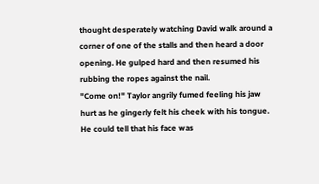thought desperately watching David walk around a corner of one of the stalls and then heard a door opening. He gulped hard and then resumed his rubbing the ropes against the nail.
"Come on!" Taylor angrily fumed feeling his jaw hurt as he gingerly felt his cheek with his tongue. He could tell that his face was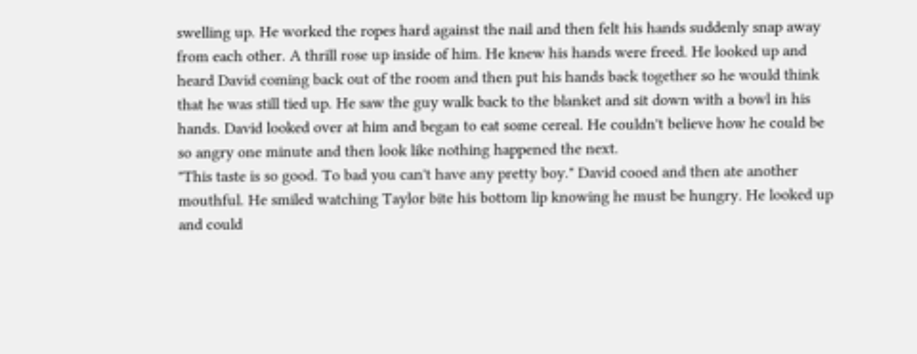swelling up. He worked the ropes hard against the nail and then felt his hands suddenly snap away from each other. A thrill rose up inside of him. He knew his hands were freed. He looked up and heard David coming back out of the room and then put his hands back together so he would think that he was still tied up. He saw the guy walk back to the blanket and sit down with a bowl in his hands. David looked over at him and began to eat some cereal. He couldn't believe how he could be so angry one minute and then look like nothing happened the next.
"This taste is so good. To bad you can't have any pretty boy." David cooed and then ate another mouthful. He smiled watching Taylor bite his bottom lip knowing he must be hungry. He looked up and could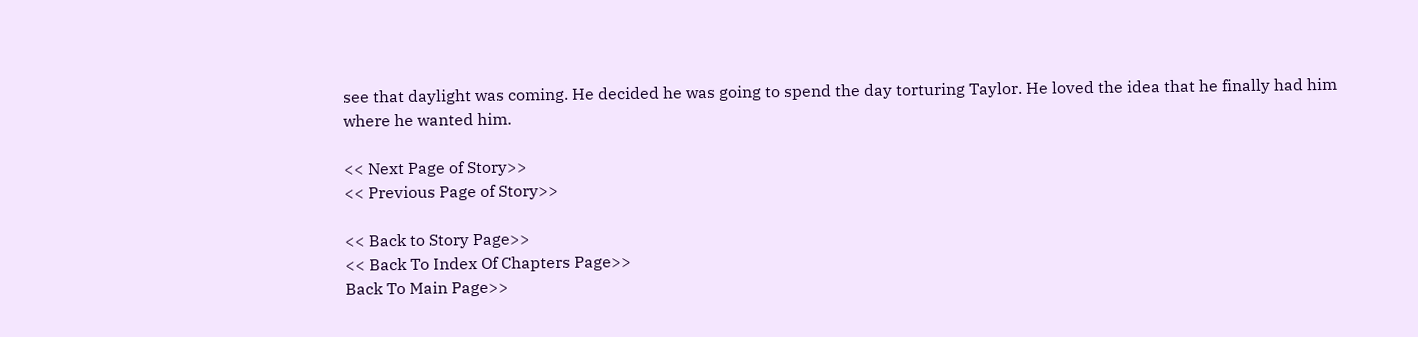see that daylight was coming. He decided he was going to spend the day torturing Taylor. He loved the idea that he finally had him where he wanted him.

<< Next Page of Story>>
<< Previous Page of Story>>

<< Back to Story Page>>
<< Back To Index Of Chapters Page>>
Back To Main Page>>